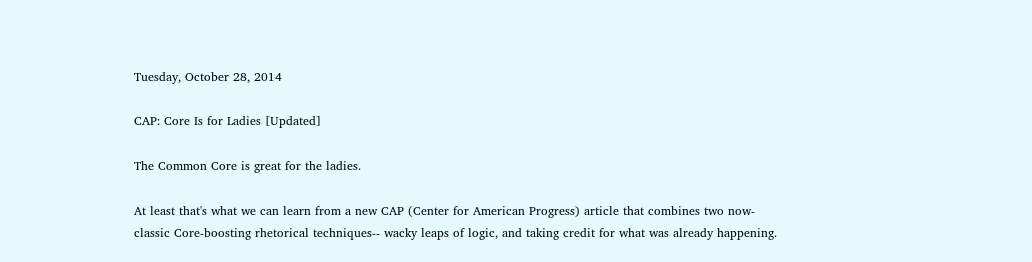Tuesday, October 28, 2014

CAP: Core Is for Ladies [Updated]

The Common Core is great for the ladies.

At least that's what we can learn from a new CAP (Center for American Progress) article that combines two now-classic Core-boosting rhetorical techniques-- wacky leaps of logic, and taking credit for what was already happening.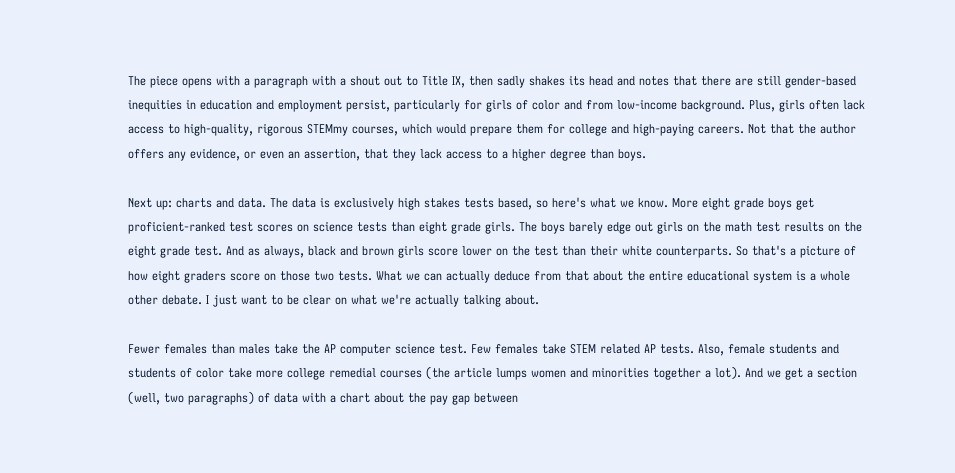The piece opens with a paragraph with a shout out to Title IX, then sadly shakes its head and notes that there are still gender-based inequities in education and employment persist, particularly for girls of color and from low-income background. Plus, girls often lack access to high-quality, rigorous STEMmy courses, which would prepare them for college and high-paying careers. Not that the author offers any evidence, or even an assertion, that they lack access to a higher degree than boys.

Next up: charts and data. The data is exclusively high stakes tests based, so here's what we know. More eight grade boys get proficient-ranked test scores on science tests than eight grade girls. The boys barely edge out girls on the math test results on the eight grade test. And as always, black and brown girls score lower on the test than their white counterparts. So that's a picture of how eight graders score on those two tests. What we can actually deduce from that about the entire educational system is a whole other debate. I just want to be clear on what we're actually talking about.

Fewer females than males take the AP computer science test. Few females take STEM related AP tests. Also, female students and students of color take more college remedial courses (the article lumps women and minorities together a lot). And we get a section (well, two paragraphs) of data with a chart about the pay gap between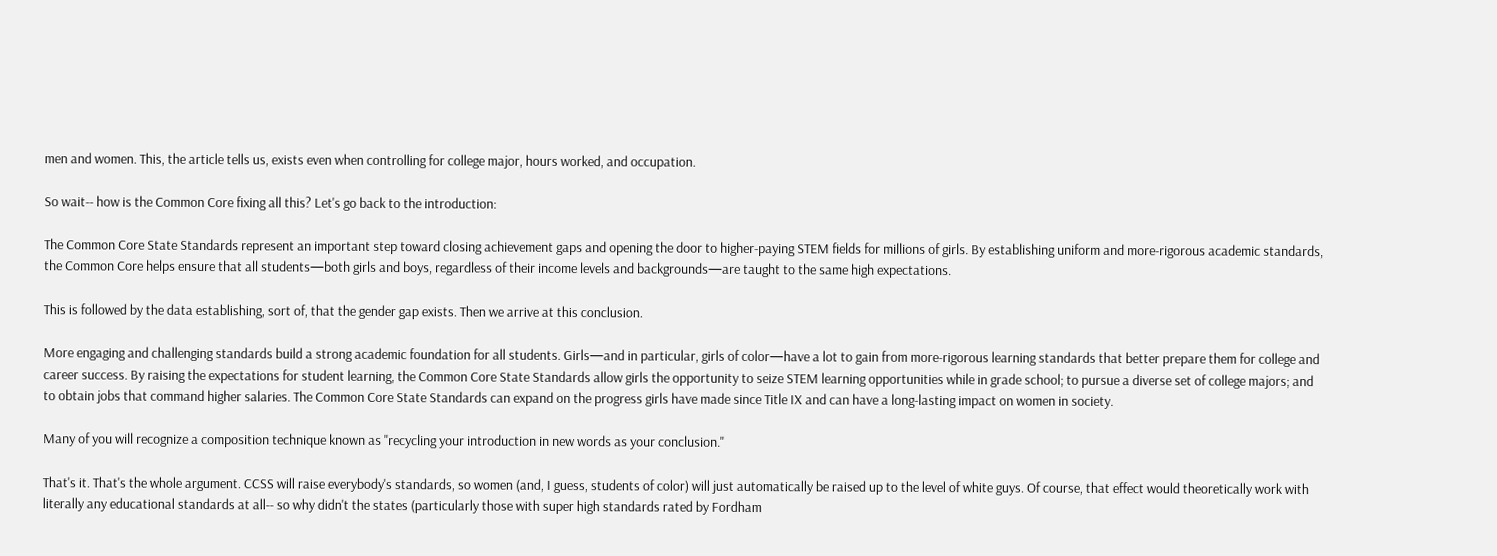men and women. This, the article tells us, exists even when controlling for college major, hours worked, and occupation.

So wait-- how is the Common Core fixing all this? Let's go back to the introduction:

The Common Core State Standards represent an important step toward closing achievement gaps and opening the door to higher-paying STEM fields for millions of girls. By establishing uniform and more-rigorous academic standards, the Common Core helps ensure that all students—both girls and boys, regardless of their income levels and backgrounds—are taught to the same high expectations.

This is followed by the data establishing, sort of, that the gender gap exists. Then we arrive at this conclusion.

More engaging and challenging standards build a strong academic foundation for all students. Girls—and in particular, girls of color—have a lot to gain from more-rigorous learning standards that better prepare them for college and career success. By raising the expectations for student learning, the Common Core State Standards allow girls the opportunity to seize STEM learning opportunities while in grade school; to pursue a diverse set of college majors; and to obtain jobs that command higher salaries. The Common Core State Standards can expand on the progress girls have made since Title IX and can have a long-lasting impact on women in society.

Many of you will recognize a composition technique known as "recycling your introduction in new words as your conclusion."

That's it. That's the whole argument. CCSS will raise everybody's standards, so women (and, I guess, students of color) will just automatically be raised up to the level of white guys. Of course, that effect would theoretically work with literally any educational standards at all-- so why didn't the states (particularly those with super high standards rated by Fordham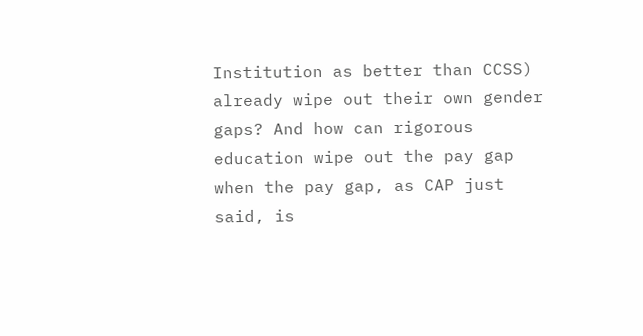Institution as better than CCSS) already wipe out their own gender gaps? And how can rigorous education wipe out the pay gap when the pay gap, as CAP just said, is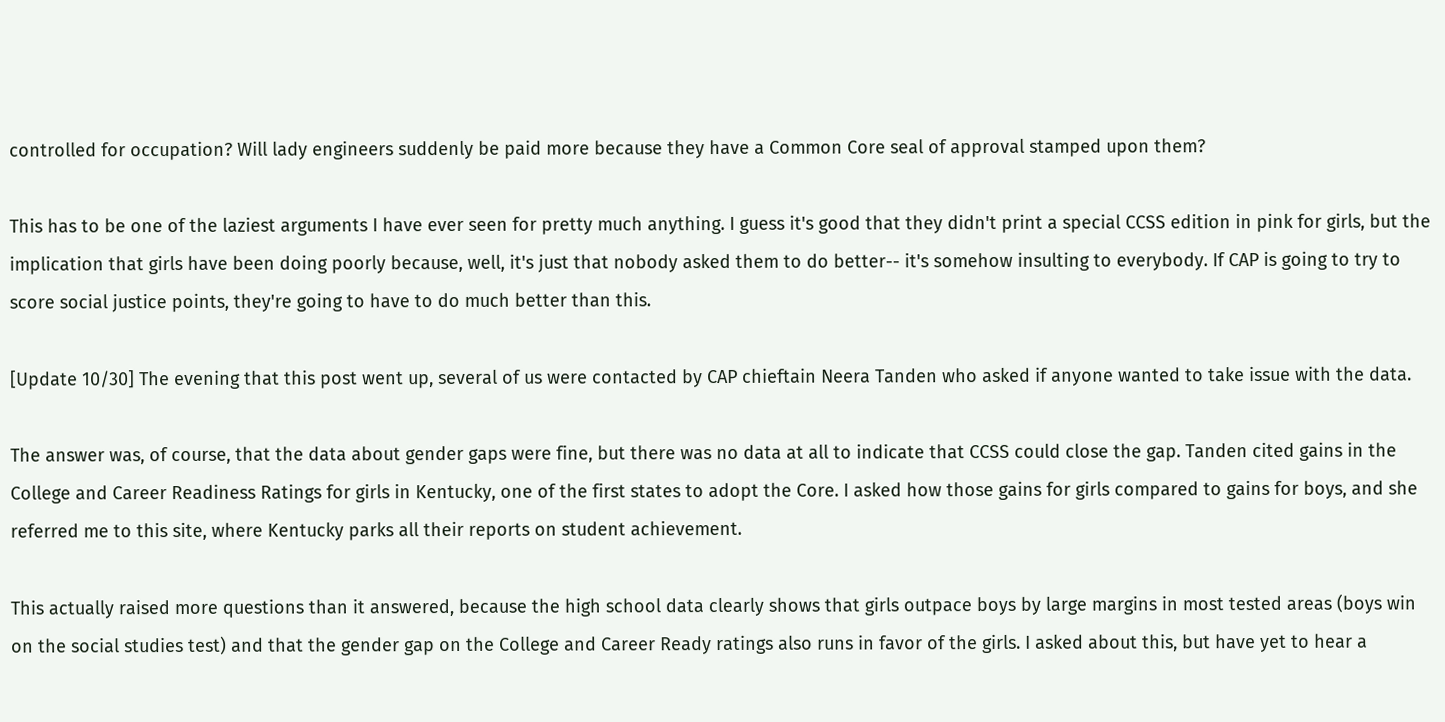controlled for occupation? Will lady engineers suddenly be paid more because they have a Common Core seal of approval stamped upon them?

This has to be one of the laziest arguments I have ever seen for pretty much anything. I guess it's good that they didn't print a special CCSS edition in pink for girls, but the implication that girls have been doing poorly because, well, it's just that nobody asked them to do better-- it's somehow insulting to everybody. If CAP is going to try to score social justice points, they're going to have to do much better than this.

[Update 10/30] The evening that this post went up, several of us were contacted by CAP chieftain Neera Tanden who asked if anyone wanted to take issue with the data.

The answer was, of course, that the data about gender gaps were fine, but there was no data at all to indicate that CCSS could close the gap. Tanden cited gains in the College and Career Readiness Ratings for girls in Kentucky, one of the first states to adopt the Core. I asked how those gains for girls compared to gains for boys, and she referred me to this site, where Kentucky parks all their reports on student achievement.

This actually raised more questions than it answered, because the high school data clearly shows that girls outpace boys by large margins in most tested areas (boys win on the social studies test) and that the gender gap on the College and Career Ready ratings also runs in favor of the girls. I asked about this, but have yet to hear a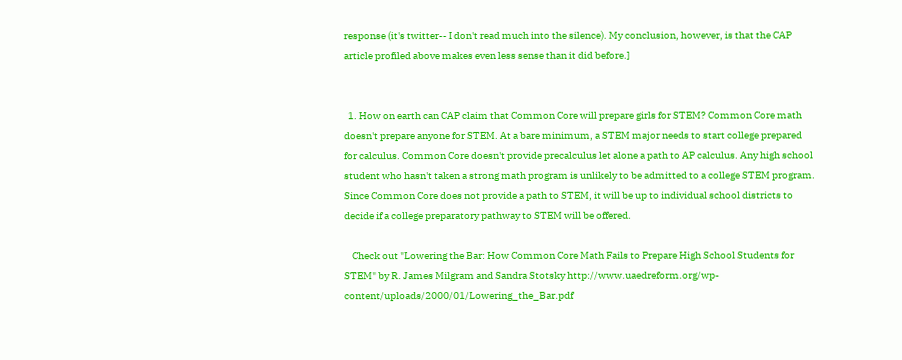response (it's twitter-- I don't read much into the silence). My conclusion, however, is that the CAP article profiled above makes even less sense than it did before.]


  1. How on earth can CAP claim that Common Core will prepare girls for STEM? Common Core math doesn't prepare anyone for STEM. At a bare minimum, a STEM major needs to start college prepared for calculus. Common Core doesn't provide precalculus let alone a path to AP calculus. Any high school student who hasn't taken a strong math program is unlikely to be admitted to a college STEM program. Since Common Core does not provide a path to STEM, it will be up to individual school districts to decide if a college preparatory pathway to STEM will be offered.

    Check out "Lowering the Bar: How Common Core Math Fails to Prepare High School Students for STEM" by R. James Milgram and Sandra Stotsky http://www.uaedreform.org/wp-content/uploads/2000/01/Lowering_the_Bar.pdf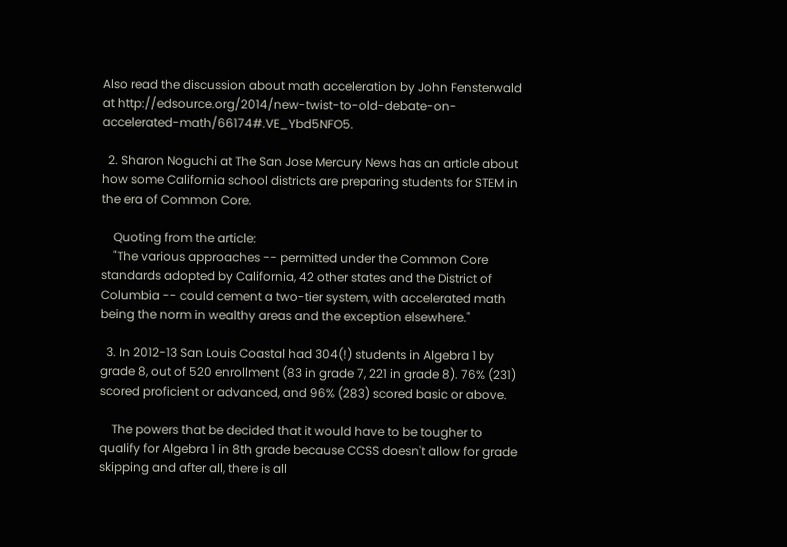Also read the discussion about math acceleration by John Fensterwald at http://edsource.org/2014/new-twist-to-old-debate-on-accelerated-math/66174#.VE_Ybd5NFO5.

  2. Sharon Noguchi at The San Jose Mercury News has an article about how some California school districts are preparing students for STEM in the era of Common Core.

    Quoting from the article:
    "The various approaches -- permitted under the Common Core standards adopted by California, 42 other states and the District of Columbia -- could cement a two-tier system, with accelerated math being the norm in wealthy areas and the exception elsewhere."

  3. In 2012-13 San Louis Coastal had 304(!) students in Algebra 1 by grade 8, out of 520 enrollment (83 in grade 7, 221 in grade 8). 76% (231) scored proficient or advanced, and 96% (283) scored basic or above.

    The powers that be decided that it would have to be tougher to qualify for Algebra 1 in 8th grade because CCSS doesn't allow for grade skipping and after all, there is all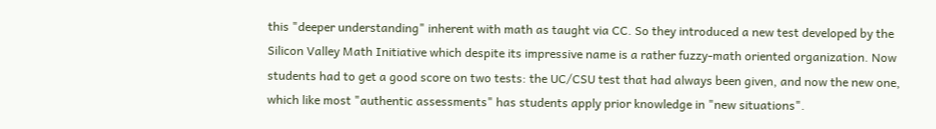this "deeper understanding" inherent with math as taught via CC. So they introduced a new test developed by the Silicon Valley Math Initiative which despite its impressive name is a rather fuzzy-math oriented organization. Now students had to get a good score on two tests: the UC/CSU test that had always been given, and now the new one, which like most "authentic assessments" has students apply prior knowledge in "new situations".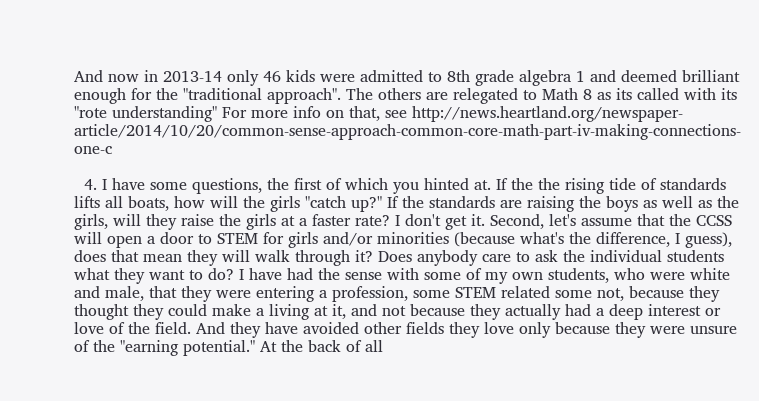And now in 2013-14 only 46 kids were admitted to 8th grade algebra 1 and deemed brilliant enough for the "traditional approach". The others are relegated to Math 8 as its called with its "rote understanding" For more info on that, see http://news.heartland.org/newspaper-article/2014/10/20/common-sense-approach-common-core-math-part-iv-making-connections-one-c

  4. I have some questions, the first of which you hinted at. If the the rising tide of standards lifts all boats, how will the girls "catch up?" If the standards are raising the boys as well as the girls, will they raise the girls at a faster rate? I don't get it. Second, let's assume that the CCSS will open a door to STEM for girls and/or minorities (because what's the difference, I guess), does that mean they will walk through it? Does anybody care to ask the individual students what they want to do? I have had the sense with some of my own students, who were white and male, that they were entering a profession, some STEM related some not, because they thought they could make a living at it, and not because they actually had a deep interest or love of the field. And they have avoided other fields they love only because they were unsure of the "earning potential." At the back of all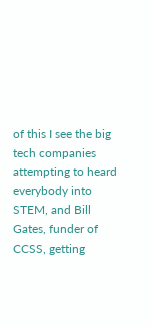of this I see the big tech companies attempting to heard everybody into STEM, and Bill Gates, funder of CCSS, getting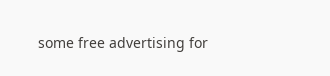some free advertising for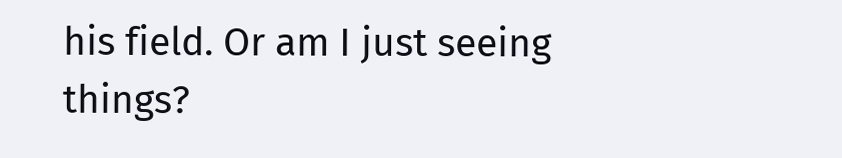his field. Or am I just seeing things?